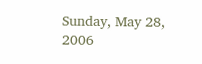Sunday, May 28, 2006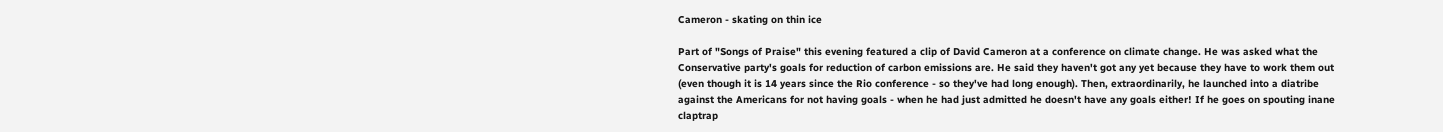Cameron - skating on thin ice

Part of "Songs of Praise" this evening featured a clip of David Cameron at a conference on climate change. He was asked what the Conservative party's goals for reduction of carbon emissions are. He said they haven't got any yet because they have to work them out (even though it is 14 years since the Rio conference - so they've had long enough). Then, extraordinarily, he launched into a diatribe against the Americans for not having goals - when he had just admitted he doesn't have any goals either! If he goes on spouting inane claptrap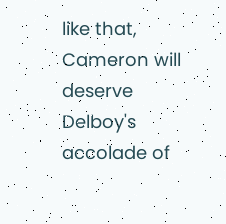like that, Cameron will deserve Delboy's accolade of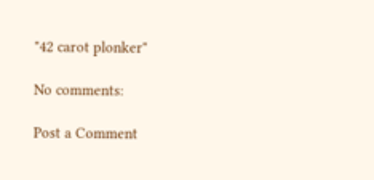"42 carot plonker"

No comments:

Post a Comment